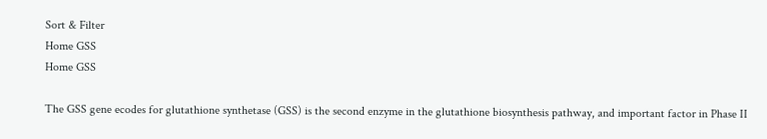Sort & Filter
Home GSS
Home GSS

The GSS gene ecodes for glutathione synthetase (GSS) is the second enzyme in the glutathione biosynthesis pathway, and important factor in Phase II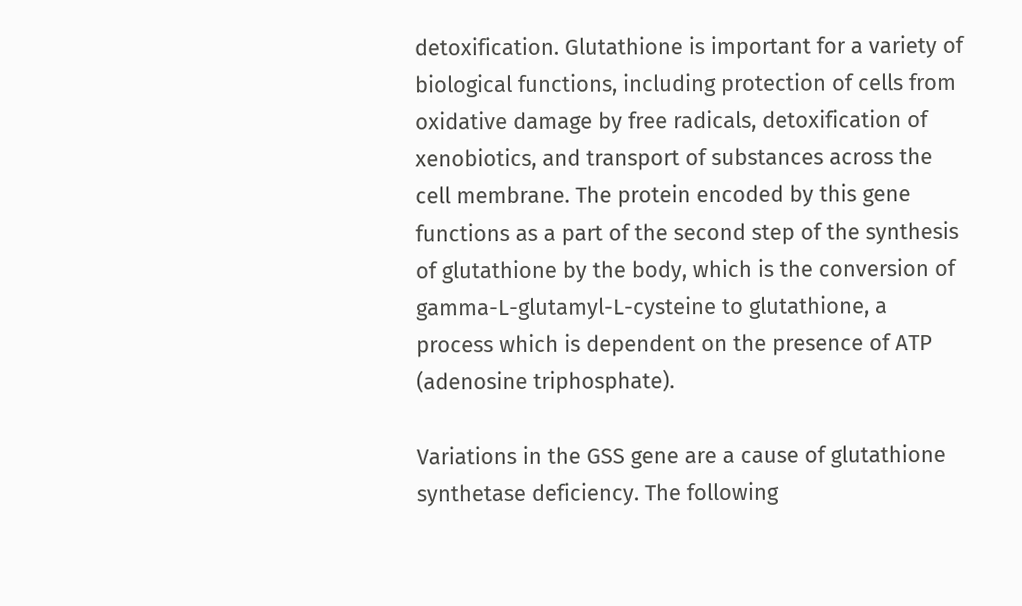detoxification. Glutathione is important for a variety of biological functions, including protection of cells from oxidative damage by free radicals, detoxification of xenobiotics, and transport of substances across the cell membrane. The protein encoded by this gene functions as a part of the second step of the synthesis of glutathione by the body, which is the conversion of gamma-L-glutamyl-L-cysteine to glutathione, a process which is dependent on the presence of ATP (adenosine triphosphate).

Variations in the GSS gene are a cause of glutathione synthetase deficiency. The following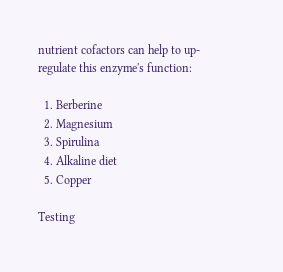nutrient cofactors can help to up-regulate this enzyme's function:

  1. Berberine
  2. Magnesium
  3. Spirulina
  4. Alkaline diet
  5. Copper

Testing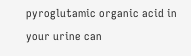pyroglutamic organic acid in your urine can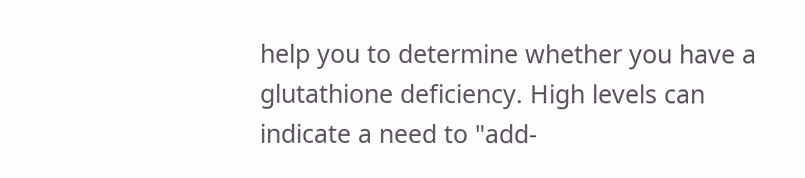help you to determine whether you have a glutathione deficiency. High levels can indicate a need to "add-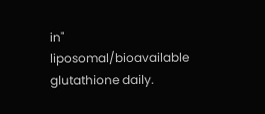in" liposomal/bioavailable glutathione daily.